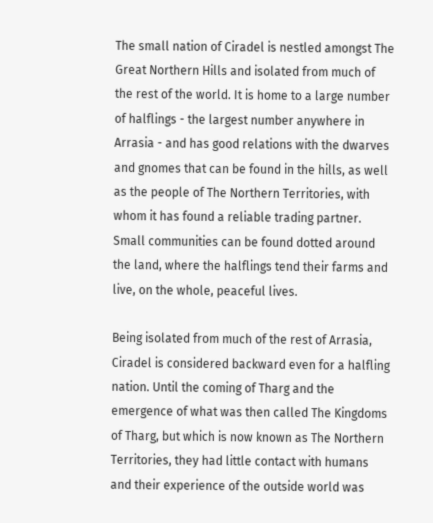The small nation of Ciradel is nestled amongst The Great Northern Hills and isolated from much of the rest of the world. It is home to a large number of halflings - the largest number anywhere in Arrasia - and has good relations with the dwarves and gnomes that can be found in the hills, as well as the people of The Northern Territories, with whom it has found a reliable trading partner. Small communities can be found dotted around the land, where the halflings tend their farms and live, on the whole, peaceful lives.

Being isolated from much of the rest of Arrasia, Ciradel is considered backward even for a halfling nation. Until the coming of Tharg and the emergence of what was then called The Kingdoms of Tharg, but which is now known as The Northern Territories, they had little contact with humans and their experience of the outside world was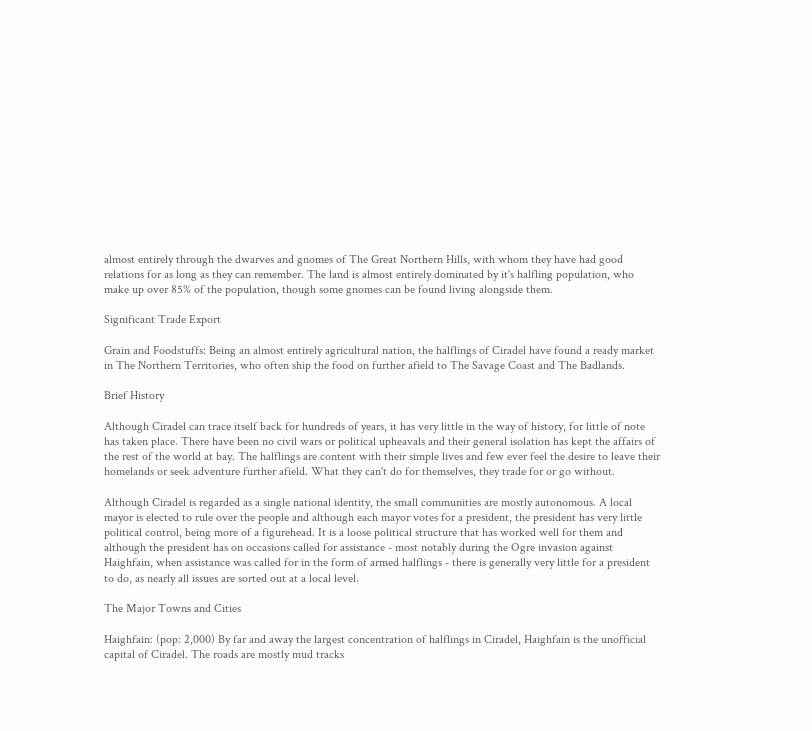almost entirely through the dwarves and gnomes of The Great Northern Hills, with whom they have had good relations for as long as they can remember. The land is almost entirely dominated by it's halfling population, who make up over 85% of the population, though some gnomes can be found living alongside them.

Significant Trade Export

Grain and Foodstuffs: Being an almost entirely agricultural nation, the halflings of Ciradel have found a ready market in The Northern Territories, who often ship the food on further afield to The Savage Coast and The Badlands.

Brief History

Although Ciradel can trace itself back for hundreds of years, it has very little in the way of history, for little of note has taken place. There have been no civil wars or political upheavals and their general isolation has kept the affairs of the rest of the world at bay. The halflings are content with their simple lives and few ever feel the desire to leave their homelands or seek adventure further afield. What they can't do for themselves, they trade for or go without.

Although Ciradel is regarded as a single national identity, the small communities are mostly autonomous. A local mayor is elected to rule over the people and although each mayor votes for a president, the president has very little political control, being more of a figurehead. It is a loose political structure that has worked well for them and although the president has on occasions called for assistance - most notably during the Ogre invasion against Haighfain, when assistance was called for in the form of armed halflings - there is generally very little for a president to do, as nearly all issues are sorted out at a local level.

The Major Towns and Cities

Haighfain: (pop: 2,000) By far and away the largest concentration of halflings in Ciradel, Haighfain is the unofficial capital of Ciradel. The roads are mostly mud tracks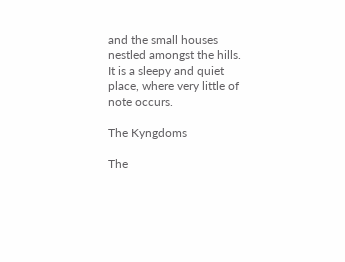and the small houses nestled amongst the hills. It is a sleepy and quiet place, where very little of note occurs.

The Kyngdoms

The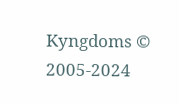Kyngdoms © 2005-2024